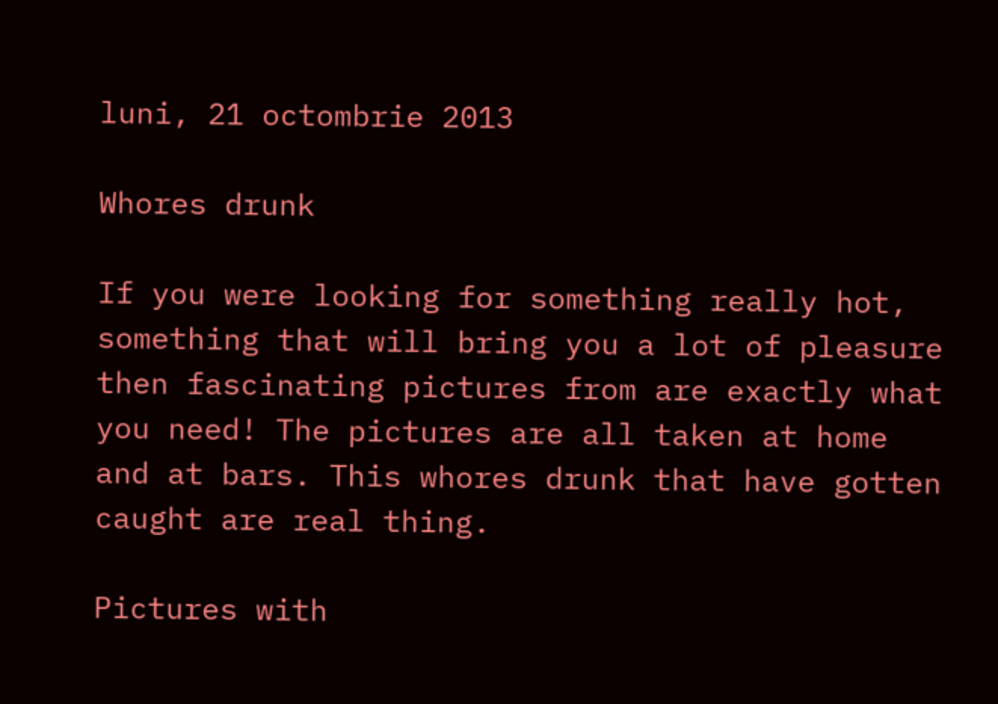luni, 21 octombrie 2013

Whores drunk

If you were looking for something really hot, something that will bring you a lot of pleasure then fascinating pictures from are exactly what you need! The pictures are all taken at home and at bars. This whores drunk that have gotten caught are real thing.

Pictures with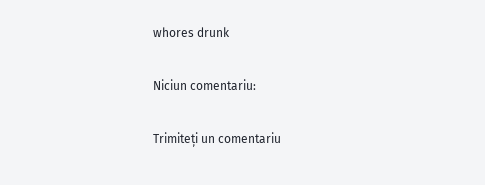whores drunk

Niciun comentariu:

Trimiteți un comentariu